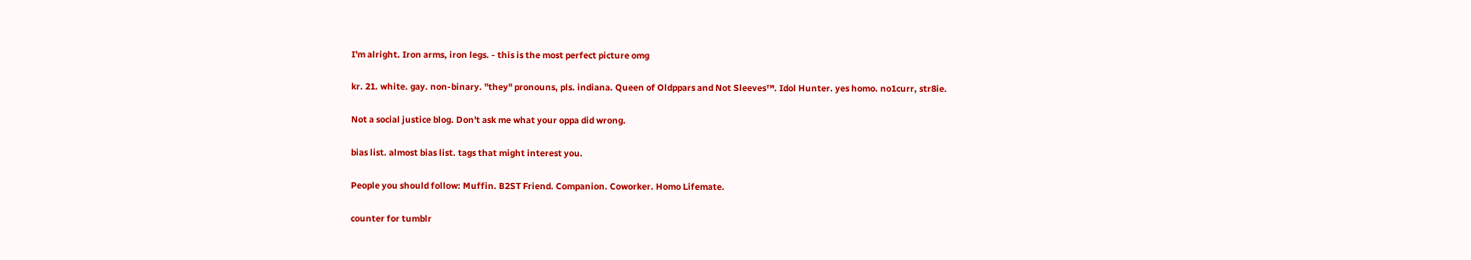I'm alright. Iron arms, iron legs. - this is the most perfect picture omg

kr. 21. white. gay. non-binary. "they" pronouns, pls. indiana. Queen of Oldppars and Not Sleeves™. Idol Hunter. yes homo. no1curr, str8ie.

Not a social justice blog. Don't ask me what your oppa did wrong.

bias list. almost bias list. tags that might interest you.

People you should follow: Muffin. B2ST Friend. Companion. Coworker. Homo Lifemate.

counter for tumblr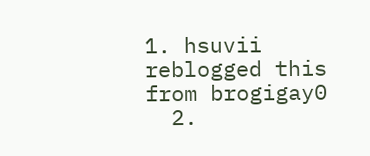1. hsuvii reblogged this from brogigay0
  2.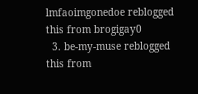lmfaoimgonedoe reblogged this from brogigay0
  3. be-my-muse reblogged this from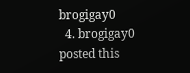brogigay0
  4. brogigay0 posted this